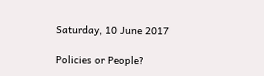Saturday, 10 June 2017

Policies or People?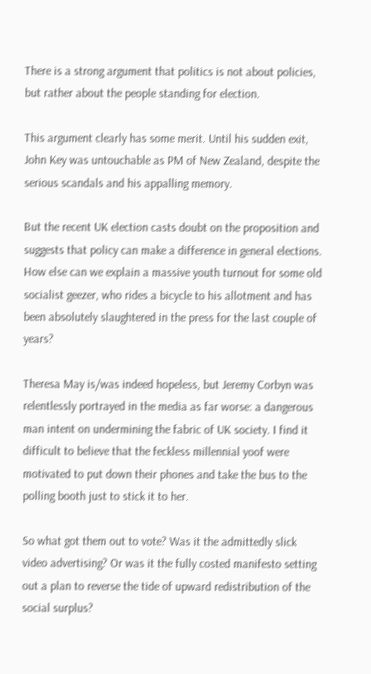There is a strong argument that politics is not about policies, but rather about the people standing for election.

This argument clearly has some merit. Until his sudden exit, John Key was untouchable as PM of New Zealand, despite the serious scandals and his appalling memory.

But the recent UK election casts doubt on the proposition and suggests that policy can make a difference in general elections. How else can we explain a massive youth turnout for some old socialist geezer, who rides a bicycle to his allotment and has been absolutely slaughtered in the press for the last couple of years?

Theresa May is/was indeed hopeless, but Jeremy Corbyn was relentlessly portrayed in the media as far worse: a dangerous man intent on undermining the fabric of UK society. I find it difficult to believe that the feckless millennial yoof were motivated to put down their phones and take the bus to the polling booth just to stick it to her.

So what got them out to vote? Was it the admittedly slick video advertising? Or was it the fully costed manifesto setting out a plan to reverse the tide of upward redistribution of the social surplus?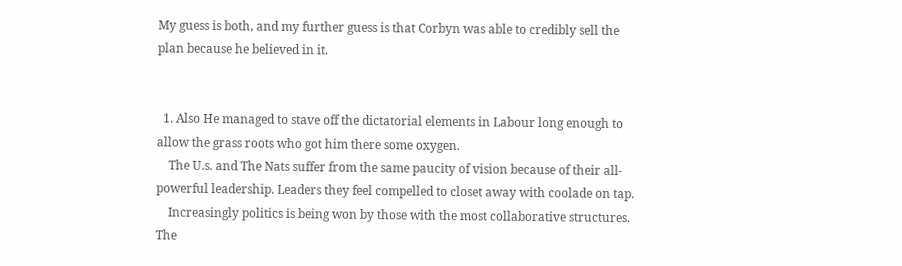My guess is both, and my further guess is that Corbyn was able to credibly sell the plan because he believed in it.


  1. Also He managed to stave off the dictatorial elements in Labour long enough to allow the grass roots who got him there some oxygen.
    The U.s. and The Nats suffer from the same paucity of vision because of their all-powerful leadership. Leaders they feel compelled to closet away with coolade on tap.
    Increasingly politics is being won by those with the most collaborative structures. The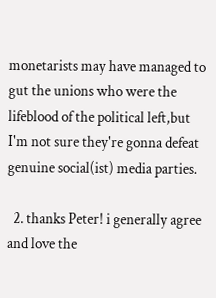monetarists may have managed to gut the unions who were the lifeblood of the political left,but I'm not sure they're gonna defeat genuine social(ist) media parties.

  2. thanks Peter! i generally agree and love the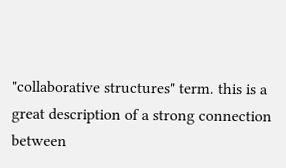"collaborative structures" term. this is a great description of a strong connection between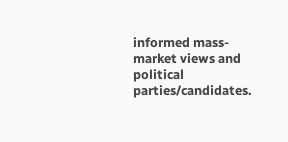informed mass-market views and political parties/candidates.